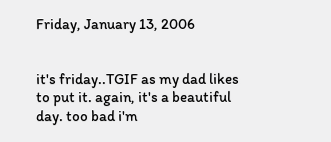Friday, January 13, 2006


it's friday..TGIF as my dad likes to put it. again, it's a beautiful day. too bad i'm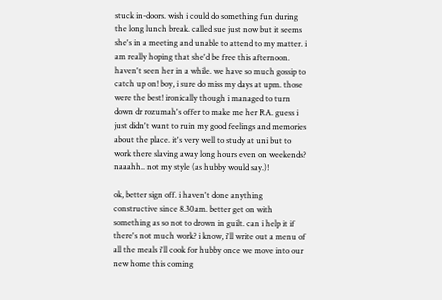stuck in-doors. wish i could do something fun during the long lunch break. called sue just now but it seems she's in a meeting and unable to attend to my matter. i am really hoping that she'd be free this afternoon. haven't seen her in a while. we have so much gossip to catch up on! boy, i sure do miss my days at upm. those were the best! ironically though i managed to turn down dr rozumah's offer to make me her RA. guess i just didn't want to ruin my good feelings and memories about the place. it's very well to study at uni but to work there slaving away long hours even on weekends? naaahh.. not my style (as hubby would say.)!

ok, better sign off. i haven't done anything constructive since 8.30am. better get on with something as so not to drown in guilt. can i help it if there's not much work? i know, i'll write out a menu of all the meals i'll cook for hubby once we move into our new home this coming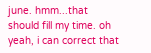june. hmm...that should fill my time. oh yeah, i can correct that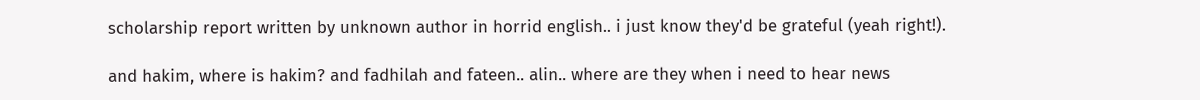scholarship report written by unknown author in horrid english.. i just know they'd be grateful (yeah right!).

and hakim, where is hakim? and fadhilah and fateen.. alin.. where are they when i need to hear news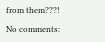from them???!

No comments: